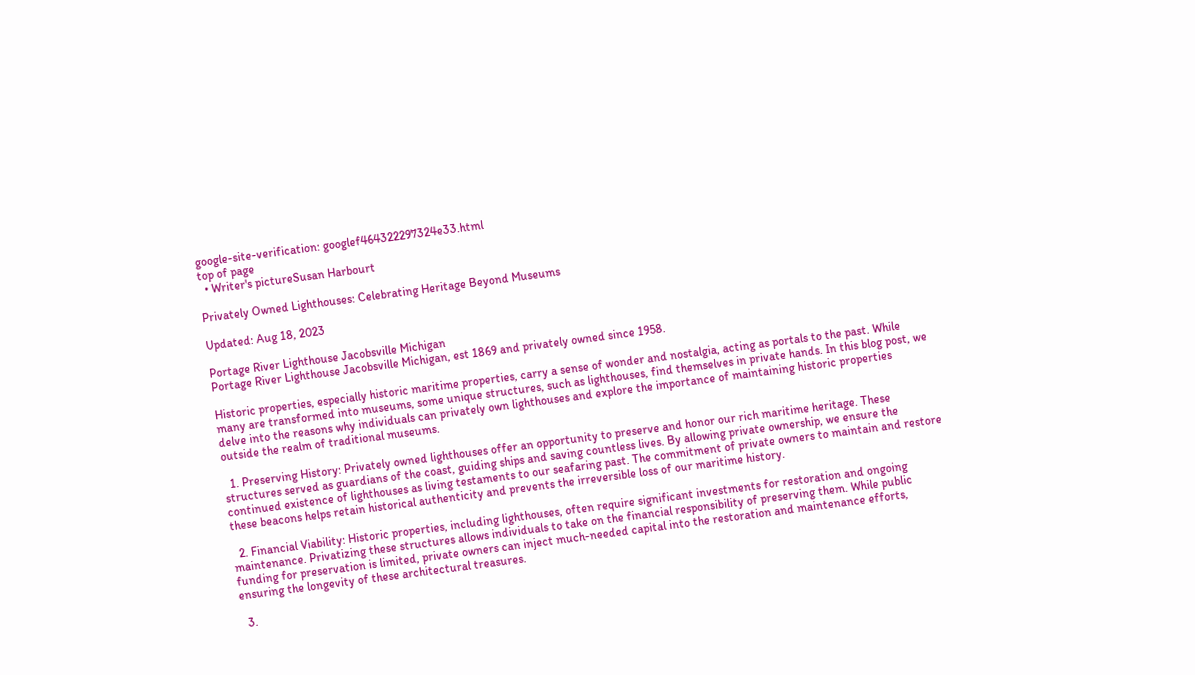google-site-verification: googlef464322297324e33.html
top of page
  • Writer's pictureSusan Harbourt

Privately Owned Lighthouses: Celebrating Heritage Beyond Museums

Updated: Aug 18, 2023

Portage River Lighthouse Jacobsville Michigan
Portage River Lighthouse Jacobsville Michigan, est 1869 and privately owned since 1958.

Historic properties, especially historic maritime properties, carry a sense of wonder and nostalgia, acting as portals to the past. While many are transformed into museums, some unique structures, such as lighthouses, find themselves in private hands. In this blog post, we delve into the reasons why individuals can privately own lighthouses and explore the importance of maintaining historic properties outside the realm of traditional museums.

  1. Preserving History: Privately owned lighthouses offer an opportunity to preserve and honor our rich maritime heritage. These structures served as guardians of the coast, guiding ships and saving countless lives. By allowing private ownership, we ensure the continued existence of lighthouses as living testaments to our seafaring past. The commitment of private owners to maintain and restore these beacons helps retain historical authenticity and prevents the irreversible loss of our maritime history.

  2. Financial Viability: Historic properties, including lighthouses, often require significant investments for restoration and ongoing maintenance. Privatizing these structures allows individuals to take on the financial responsibility of preserving them. While public funding for preservation is limited, private owners can inject much-needed capital into the restoration and maintenance efforts, ensuring the longevity of these architectural treasures.

  3.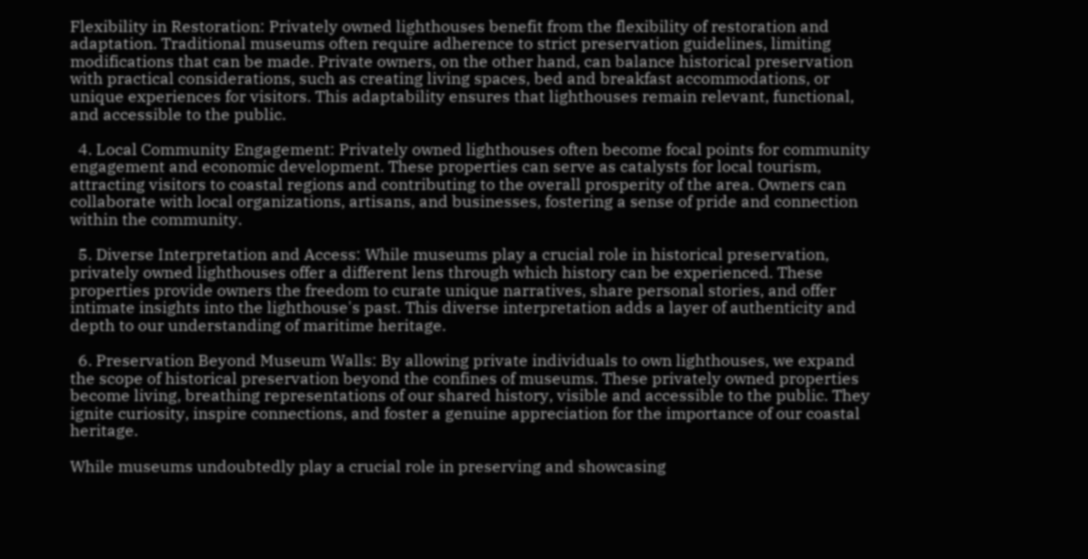Flexibility in Restoration: Privately owned lighthouses benefit from the flexibility of restoration and adaptation. Traditional museums often require adherence to strict preservation guidelines, limiting modifications that can be made. Private owners, on the other hand, can balance historical preservation with practical considerations, such as creating living spaces, bed and breakfast accommodations, or unique experiences for visitors. This adaptability ensures that lighthouses remain relevant, functional, and accessible to the public.

  4. Local Community Engagement: Privately owned lighthouses often become focal points for community engagement and economic development. These properties can serve as catalysts for local tourism, attracting visitors to coastal regions and contributing to the overall prosperity of the area. Owners can collaborate with local organizations, artisans, and businesses, fostering a sense of pride and connection within the community.

  5. Diverse Interpretation and Access: While museums play a crucial role in historical preservation, privately owned lighthouses offer a different lens through which history can be experienced. These properties provide owners the freedom to curate unique narratives, share personal stories, and offer intimate insights into the lighthouse's past. This diverse interpretation adds a layer of authenticity and depth to our understanding of maritime heritage.

  6. Preservation Beyond Museum Walls: By allowing private individuals to own lighthouses, we expand the scope of historical preservation beyond the confines of museums. These privately owned properties become living, breathing representations of our shared history, visible and accessible to the public. They ignite curiosity, inspire connections, and foster a genuine appreciation for the importance of our coastal heritage.

While museums undoubtedly play a crucial role in preserving and showcasing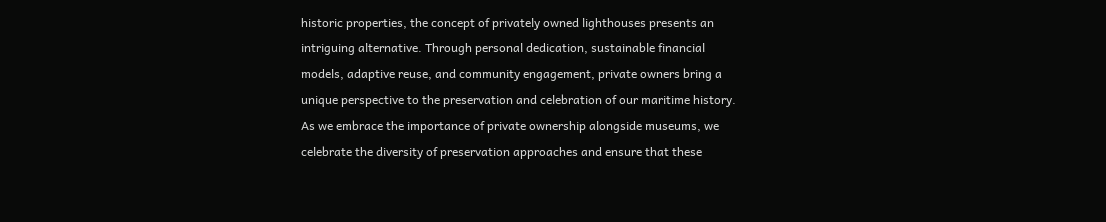historic properties, the concept of privately owned lighthouses presents an intriguing alternative. Through personal dedication, sustainable financial models, adaptive reuse, and community engagement, private owners bring a unique perspective to the preservation and celebration of our maritime history. As we embrace the importance of private ownership alongside museums, we celebrate the diversity of preservation approaches and ensure that these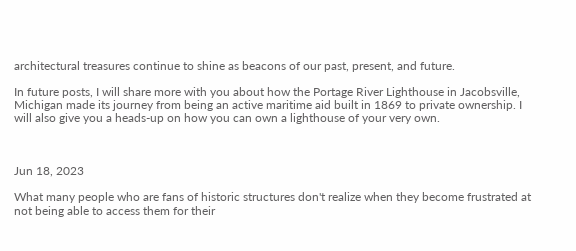architectural treasures continue to shine as beacons of our past, present, and future.

In future posts, I will share more with you about how the Portage River Lighthouse in Jacobsville, Michigan made its journey from being an active maritime aid built in 1869 to private ownership. I will also give you a heads-up on how you can own a lighthouse of your very own.



Jun 18, 2023

What many people who are fans of historic structures don't realize when they become frustrated at not being able to access them for their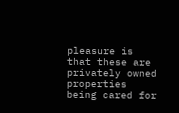pleasure is that these are privately owned properties being cared for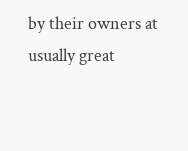by their owners at usually great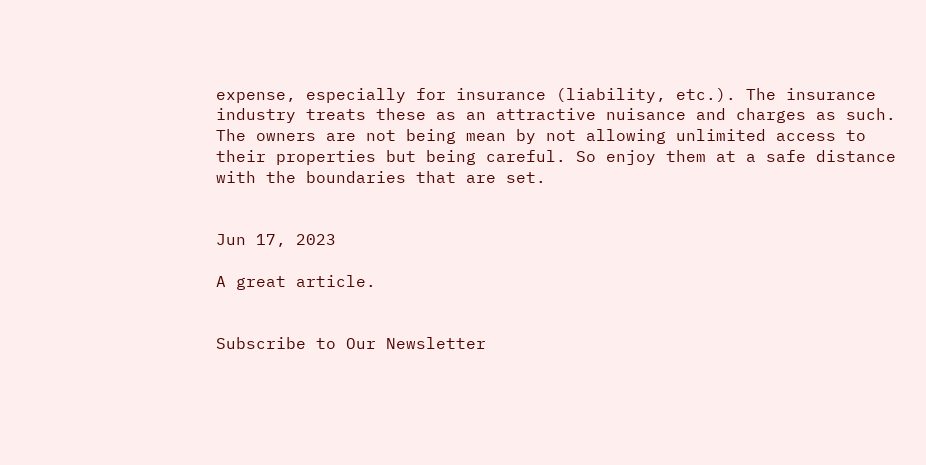expense, especially for insurance (liability, etc.). The insurance industry treats these as an attractive nuisance and charges as such. The owners are not being mean by not allowing unlimited access to their properties but being careful. So enjoy them at a safe distance with the boundaries that are set.


Jun 17, 2023

A great article.


Subscribe to Our Newsletter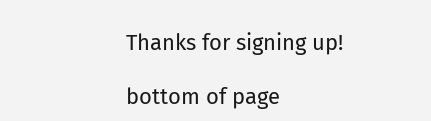Thanks for signing up!

bottom of page